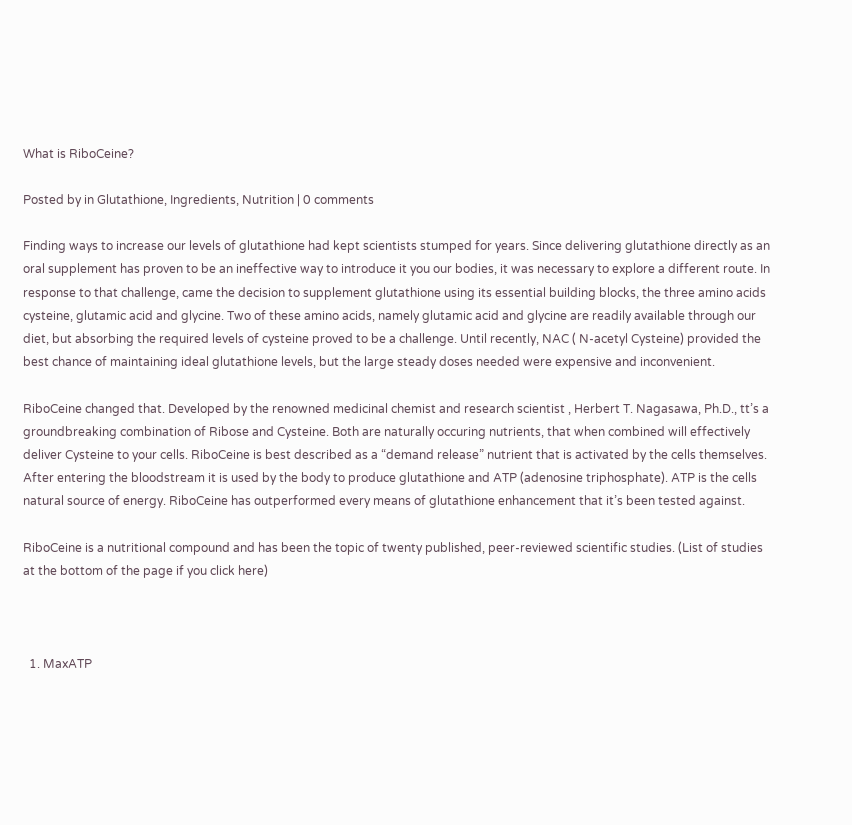What is RiboCeine?

Posted by in Glutathione, Ingredients, Nutrition | 0 comments

Finding ways to increase our levels of glutathione had kept scientists stumped for years. Since delivering glutathione directly as an oral supplement has proven to be an ineffective way to introduce it you our bodies, it was necessary to explore a different route. In response to that challenge, came the decision to supplement glutathione using its essential building blocks, the three amino acids cysteine, glutamic acid and glycine. Two of these amino acids, namely glutamic acid and glycine are readily available through our diet, but absorbing the required levels of cysteine proved to be a challenge. Until recently, NAC ( N-acetyl Cysteine) provided the best chance of maintaining ideal glutathione levels, but the large steady doses needed were expensive and inconvenient.

RiboCeine changed that. Developed by the renowned medicinal chemist and research scientist , Herbert T. Nagasawa, Ph.D., tt’s a groundbreaking combination of Ribose and Cysteine. Both are naturally occuring nutrients, that when combined will effectively deliver Cysteine to your cells. RiboCeine is best described as a “demand release” nutrient that is activated by the cells themselves. After entering the bloodstream it is used by the body to produce glutathione and ATP (adenosine triphosphate). ATP is the cells natural source of energy. RiboCeine has outperformed every means of glutathione enhancement that it’s been tested against.

RiboCeine is a nutritional compound and has been the topic of twenty published, peer-reviewed scientific studies. (List of studies at the bottom of the page if you click here)



  1. MaxATP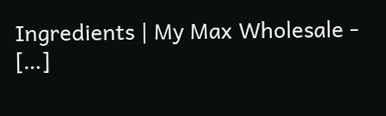Ingredients | My Max Wholesale - […]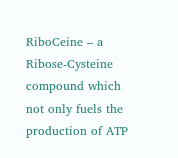RiboCeine – a Ribose-Cysteine compound which not only fuels the production of ATP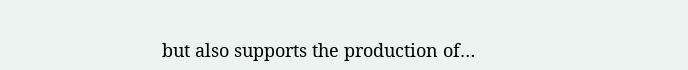but also supports the production of…